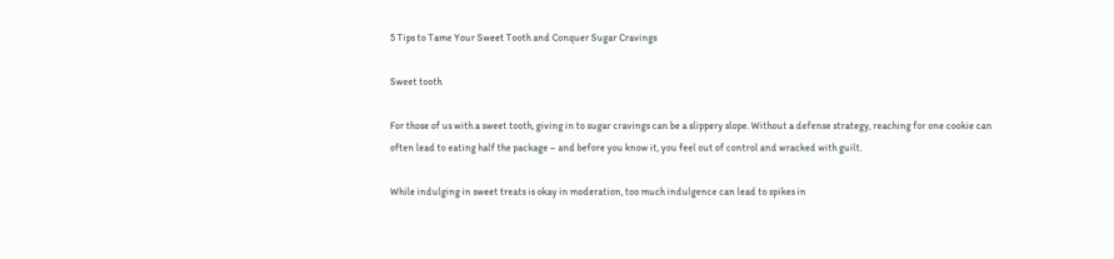5 Tips to Tame Your Sweet Tooth and Conquer Sugar Cravings

Sweet tooth

For those of us with a sweet tooth, giving in to sugar cravings can be a slippery slope. Without a defense strategy, reaching for one cookie can often lead to eating half the package – and before you know it, you feel out of control and wracked with guilt.

While indulging in sweet treats is okay in moderation, too much indulgence can lead to spikes in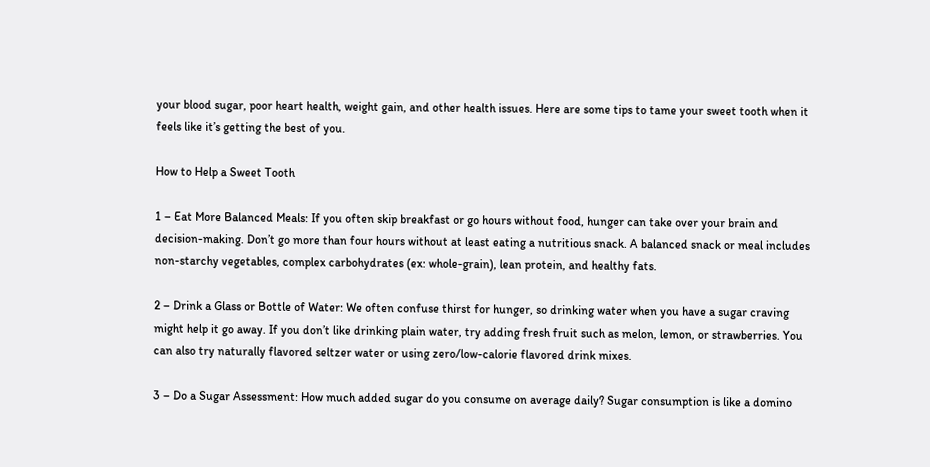your blood sugar, poor heart health, weight gain, and other health issues. Here are some tips to tame your sweet tooth when it feels like it’s getting the best of you.

How to Help a Sweet Tooth

1 – Eat More Balanced Meals: If you often skip breakfast or go hours without food, hunger can take over your brain and decision-making. Don’t go more than four hours without at least eating a nutritious snack. A balanced snack or meal includes non-starchy vegetables, complex carbohydrates (ex: whole-grain), lean protein, and healthy fats.

2 – Drink a Glass or Bottle of Water: We often confuse thirst for hunger, so drinking water when you have a sugar craving might help it go away. If you don’t like drinking plain water, try adding fresh fruit such as melon, lemon, or strawberries. You can also try naturally flavored seltzer water or using zero/low-calorie flavored drink mixes.

3 – Do a Sugar Assessment: How much added sugar do you consume on average daily? Sugar consumption is like a domino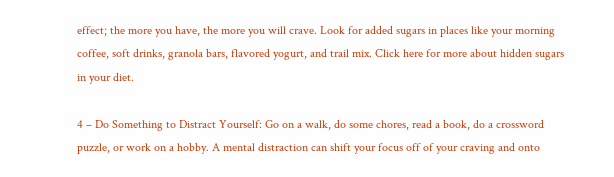effect; the more you have, the more you will crave. Look for added sugars in places like your morning coffee, soft drinks, granola bars, flavored yogurt, and trail mix. Click here for more about hidden sugars in your diet.

4 – Do Something to Distract Yourself: Go on a walk, do some chores, read a book, do a crossword puzzle, or work on a hobby. A mental distraction can shift your focus off of your craving and onto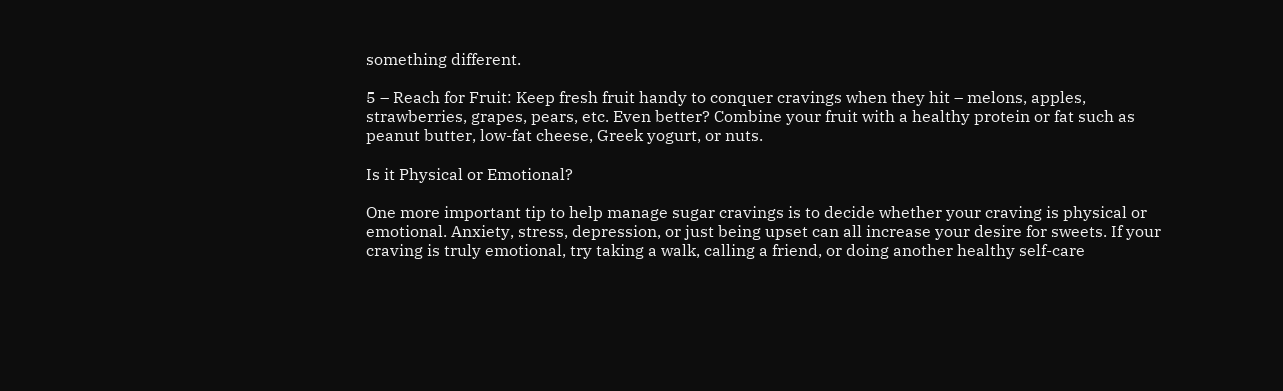something different.

5 – Reach for Fruit: Keep fresh fruit handy to conquer cravings when they hit – melons, apples, strawberries, grapes, pears, etc. Even better? Combine your fruit with a healthy protein or fat such as peanut butter, low-fat cheese, Greek yogurt, or nuts.

Is it Physical or Emotional?

One more important tip to help manage sugar cravings is to decide whether your craving is physical or emotional. Anxiety, stress, depression, or just being upset can all increase your desire for sweets. If your craving is truly emotional, try taking a walk, calling a friend, or doing another healthy self-care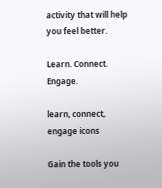activity that will help you feel better.

Learn. Connect. Engage.

learn, connect, engage icons

Gain the tools you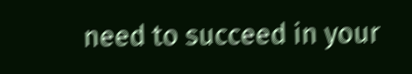need to succeed in your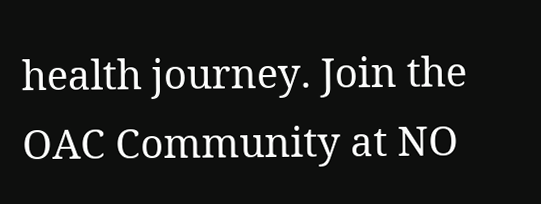health journey. Join the OAC Community at NO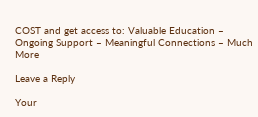COST and get access to: Valuable Education – Ongoing Support – Meaningful Connections – Much More

Leave a Reply

Your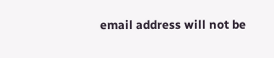email address will not be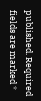published. Required fields are marked *